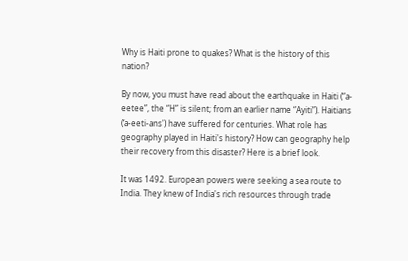Why is Haiti prone to quakes? What is the history of this nation?

By now, you must have read about the earthquake in Haiti (“a-eetee”, the “H” is silent; from an earlier name “Ayiti”). Haitians (‘a-eeti-ans') have suffered for centuries. What role has geography played in Haiti's history? How can geography help their recovery from this disaster? Here is a brief look.

It was 1492. European powers were seeking a sea route to India. They knew of India's rich resources through trade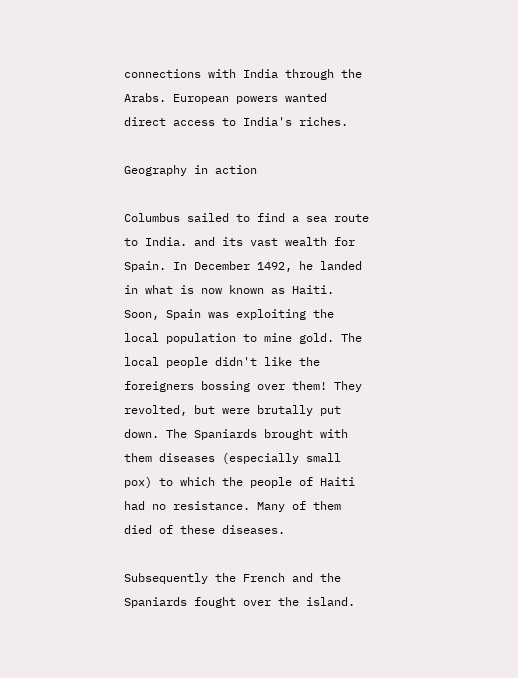connections with India through the Arabs. European powers wanted direct access to India's riches.

Geography in action

Columbus sailed to find a sea route to India. and its vast wealth for Spain. In December 1492, he landed in what is now known as Haiti. Soon, Spain was exploiting the local population to mine gold. The local people didn't like the foreigners bossing over them! They revolted, but were brutally put down. The Spaniards brought with them diseases (especially small pox) to which the people of Haiti had no resistance. Many of them died of these diseases.

Subsequently the French and the Spaniards fought over the island.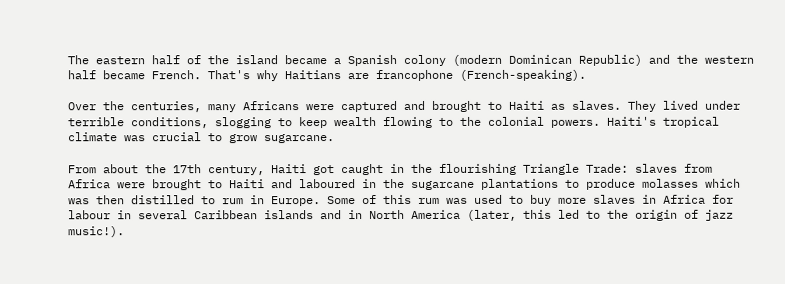The eastern half of the island became a Spanish colony (modern Dominican Republic) and the western half became French. That's why Haitians are francophone (French-speaking).

Over the centuries, many Africans were captured and brought to Haiti as slaves. They lived under terrible conditions, slogging to keep wealth flowing to the colonial powers. Haiti's tropical climate was crucial to grow sugarcane.

From about the 17th century, Haiti got caught in the flourishing Triangle Trade: slaves from Africa were brought to Haiti and laboured in the sugarcane plantations to produce molasses which was then distilled to rum in Europe. Some of this rum was used to buy more slaves in Africa for labour in several Caribbean islands and in North America (later, this led to the origin of jazz music!).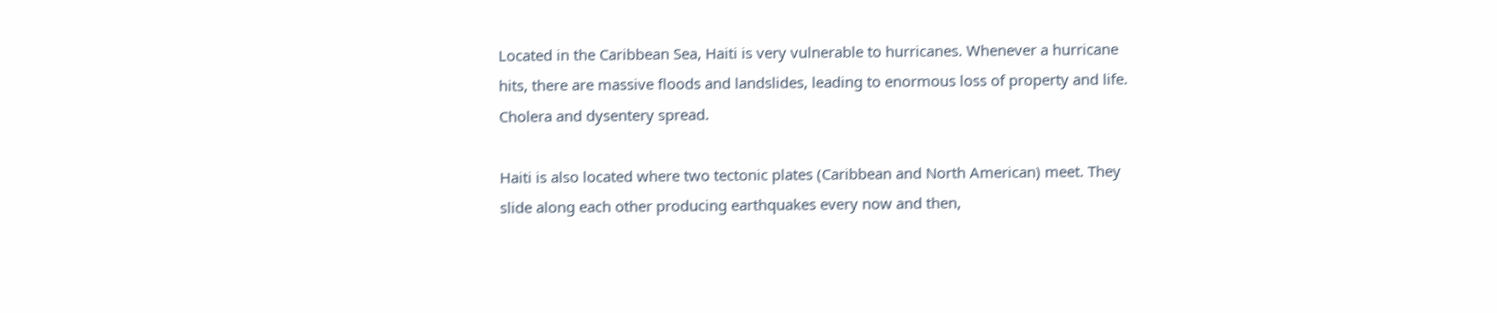Located in the Caribbean Sea, Haiti is very vulnerable to hurricanes. Whenever a hurricane hits, there are massive floods and landslides, leading to enormous loss of property and life. Cholera and dysentery spread.

Haiti is also located where two tectonic plates (Caribbean and North American) meet. They slide along each other producing earthquakes every now and then,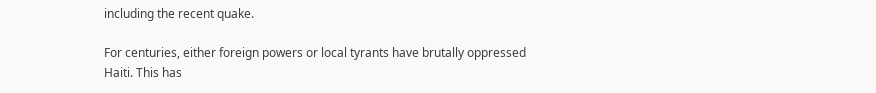including the recent quake.

For centuries, either foreign powers or local tyrants have brutally oppressed Haiti. This has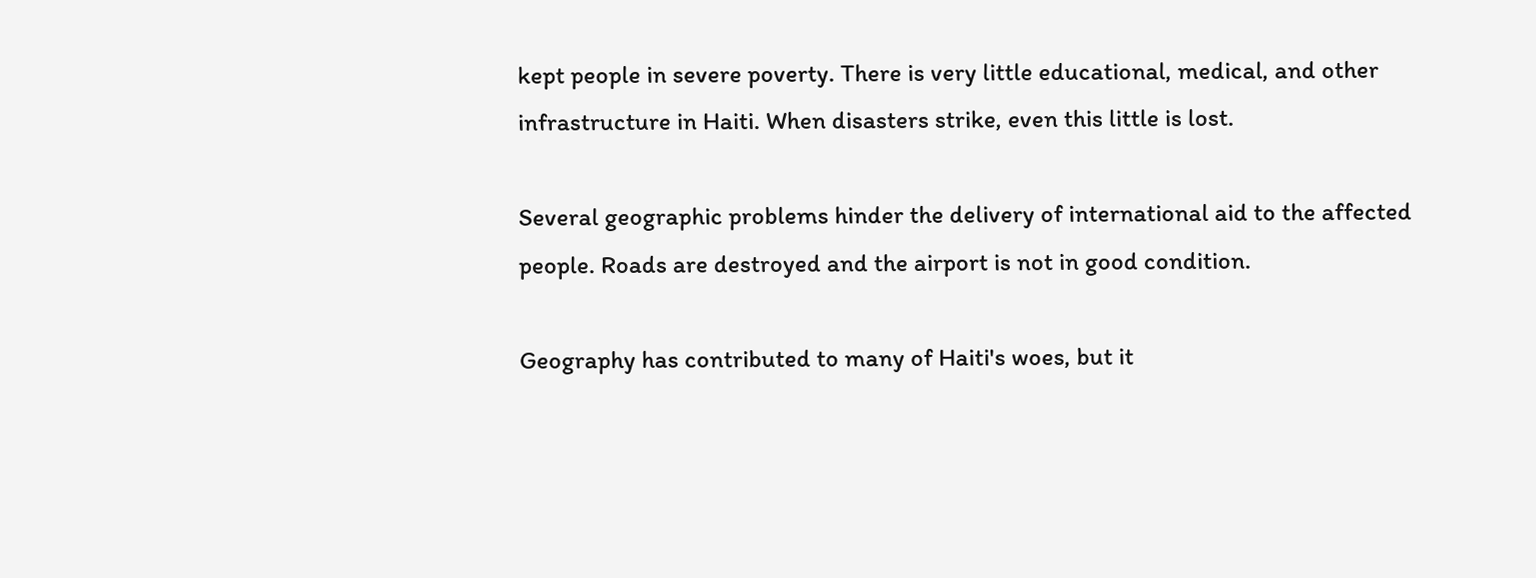kept people in severe poverty. There is very little educational, medical, and other infrastructure in Haiti. When disasters strike, even this little is lost.

Several geographic problems hinder the delivery of international aid to the affected people. Roads are destroyed and the airport is not in good condition.

Geography has contributed to many of Haiti's woes, but it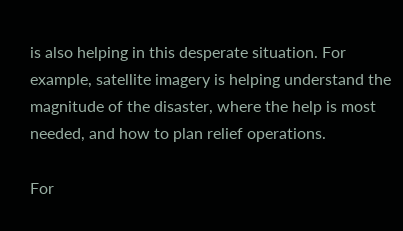is also helping in this desperate situation. For example, satellite imagery is helping understand the magnitude of the disaster, where the help is most needed, and how to plan relief operations.

For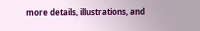more details, illustrations, and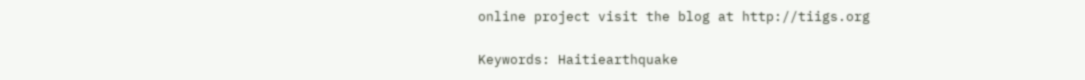online project visit the blog at http://tiigs.org

Keywords: Haitiearthquake